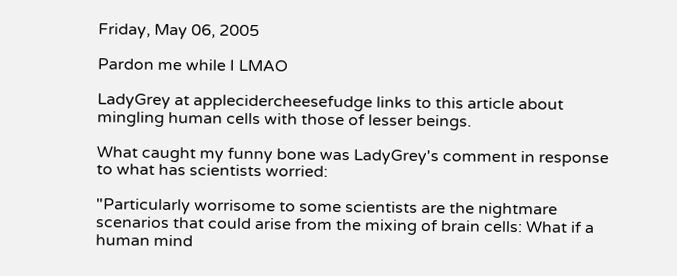Friday, May 06, 2005

Pardon me while I LMAO

LadyGrey at applecidercheesefudge links to this article about mingling human cells with those of lesser beings.

What caught my funny bone was LadyGrey's comment in response to what has scientists worried:

"Particularly worrisome to some scientists are the nightmare scenarios that could arise from the mixing of brain cells: What if a human mind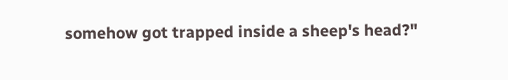somehow got trapped inside a sheep's head?"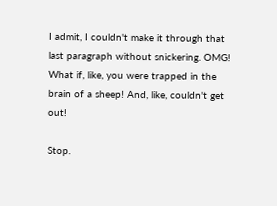I admit, I couldn't make it through that last paragraph without snickering. OMG! What if, like, you were trapped in the brain of a sheep! And, like, couldn't get out!

Stop.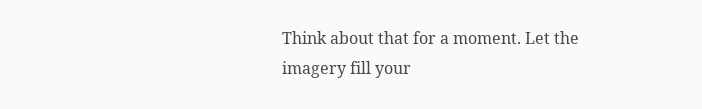Think about that for a moment. Let the imagery fill your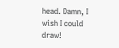head. Damn, I wish I could draw!